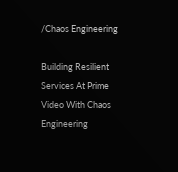/Chaos Engineering

Building Resilient Services At Prime Video With Chaos Engineering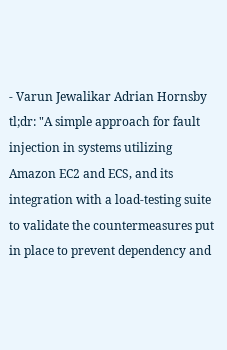- Varun Jewalikar Adrian Hornsby tl;dr: "A simple approach for fault injection in systems utilizing Amazon EC2 and ECS, and its integration with a load-testing suite to validate the countermeasures put in place to prevent dependency and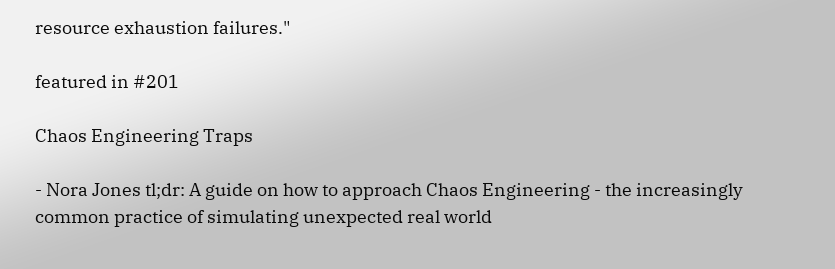resource exhaustion failures."

featured in #201

Chaos Engineering Traps

- Nora Jones tl;dr: A guide on how to approach Chaos Engineering - the increasingly common practice of simulating unexpected real world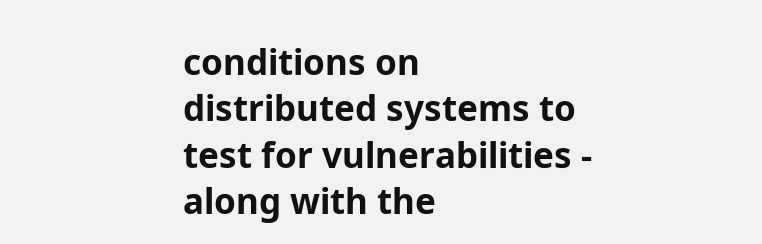conditions on distributed systems to test for vulnerabilities - along with the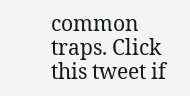common traps. Click this tweet if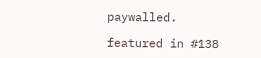paywalled.

featured in #138